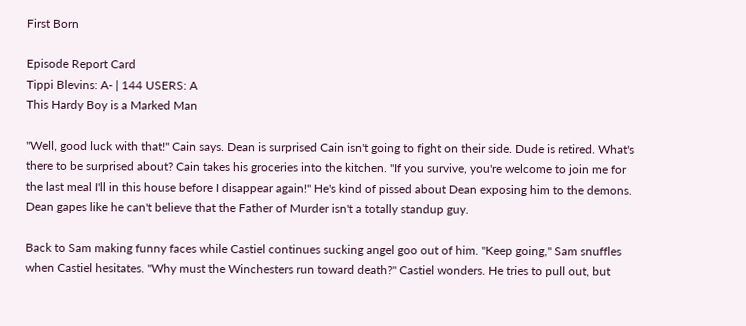First Born

Episode Report Card
Tippi Blevins: A- | 144 USERS: A
This Hardy Boy is a Marked Man

"Well, good luck with that!" Cain says. Dean is surprised Cain isn't going to fight on their side. Dude is retired. What's there to be surprised about? Cain takes his groceries into the kitchen. "If you survive, you're welcome to join me for the last meal I'll in this house before I disappear again!" He's kind of pissed about Dean exposing him to the demons. Dean gapes like he can't believe that the Father of Murder isn't a totally standup guy.

Back to Sam making funny faces while Castiel continues sucking angel goo out of him. "Keep going," Sam snuffles when Castiel hesitates. "Why must the Winchesters run toward death?" Castiel wonders. He tries to pull out, but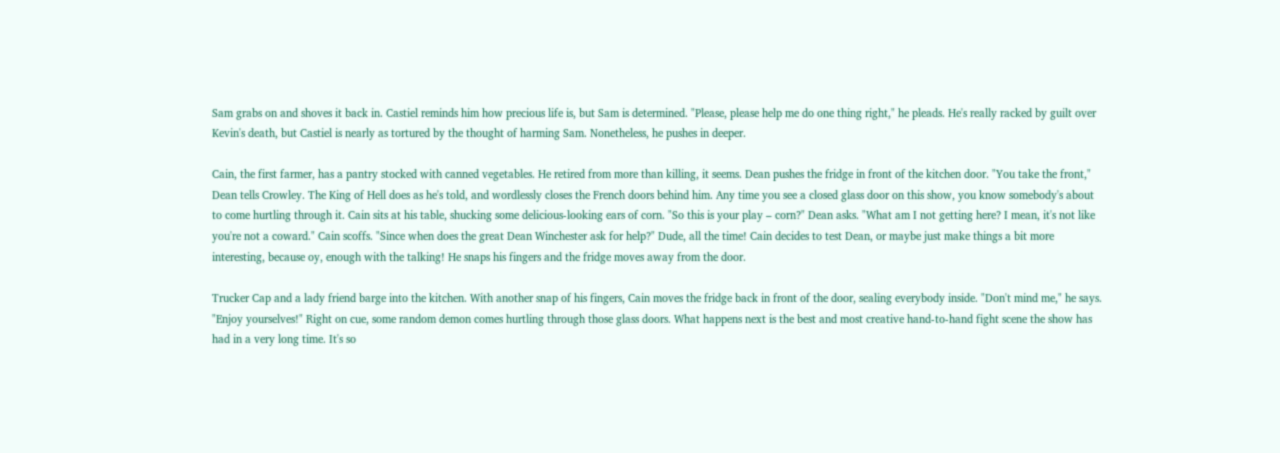Sam grabs on and shoves it back in. Castiel reminds him how precious life is, but Sam is determined. "Please, please help me do one thing right," he pleads. He's really racked by guilt over Kevin's death, but Castiel is nearly as tortured by the thought of harming Sam. Nonetheless, he pushes in deeper.

Cain, the first farmer, has a pantry stocked with canned vegetables. He retired from more than killing, it seems. Dean pushes the fridge in front of the kitchen door. "You take the front," Dean tells Crowley. The King of Hell does as he's told, and wordlessly closes the French doors behind him. Any time you see a closed glass door on this show, you know somebody's about to come hurtling through it. Cain sits at his table, shucking some delicious-looking ears of corn. "So this is your play – corn?" Dean asks. "What am I not getting here? I mean, it's not like you're not a coward." Cain scoffs. "Since when does the great Dean Winchester ask for help?" Dude, all the time! Cain decides to test Dean, or maybe just make things a bit more interesting, because oy, enough with the talking! He snaps his fingers and the fridge moves away from the door.

Trucker Cap and a lady friend barge into the kitchen. With another snap of his fingers, Cain moves the fridge back in front of the door, sealing everybody inside. "Don't mind me," he says. "Enjoy yourselves!" Right on cue, some random demon comes hurtling through those glass doors. What happens next is the best and most creative hand-to-hand fight scene the show has had in a very long time. It's so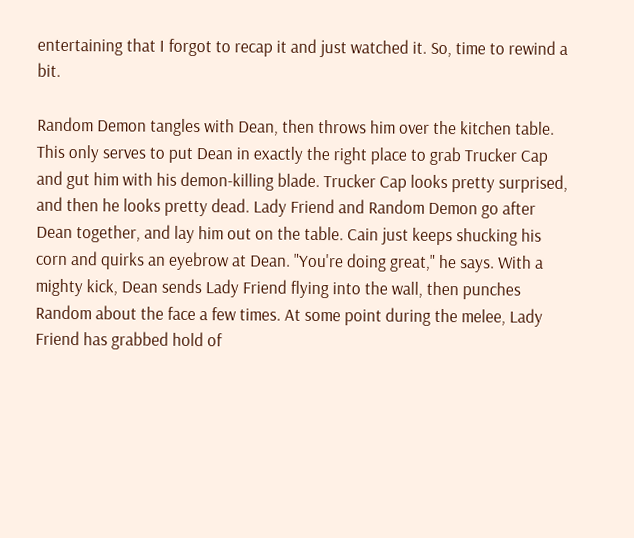entertaining that I forgot to recap it and just watched it. So, time to rewind a bit.

Random Demon tangles with Dean, then throws him over the kitchen table. This only serves to put Dean in exactly the right place to grab Trucker Cap and gut him with his demon-killing blade. Trucker Cap looks pretty surprised, and then he looks pretty dead. Lady Friend and Random Demon go after Dean together, and lay him out on the table. Cain just keeps shucking his corn and quirks an eyebrow at Dean. "You're doing great," he says. With a mighty kick, Dean sends Lady Friend flying into the wall, then punches Random about the face a few times. At some point during the melee, Lady Friend has grabbed hold of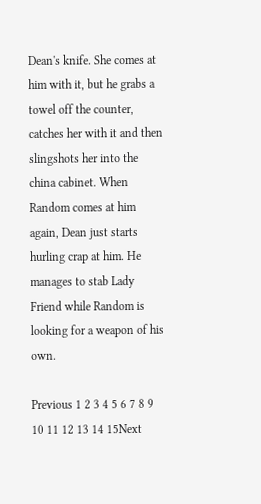Dean's knife. She comes at him with it, but he grabs a towel off the counter, catches her with it and then slingshots her into the china cabinet. When Random comes at him again, Dean just starts hurling crap at him. He manages to stab Lady Friend while Random is looking for a weapon of his own.

Previous 1 2 3 4 5 6 7 8 9 10 11 12 13 14 15Next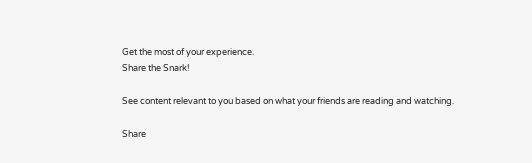Get the most of your experience.
Share the Snark!

See content relevant to you based on what your friends are reading and watching.

Share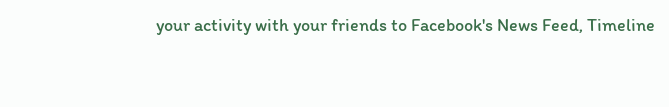your activity with your friends to Facebook's News Feed, Timeline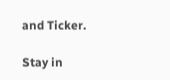and Ticker.

Stay in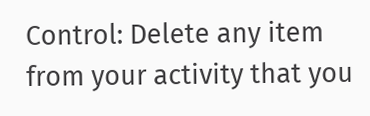Control: Delete any item from your activity that you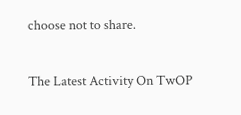choose not to share.

The Latest Activity On TwOP